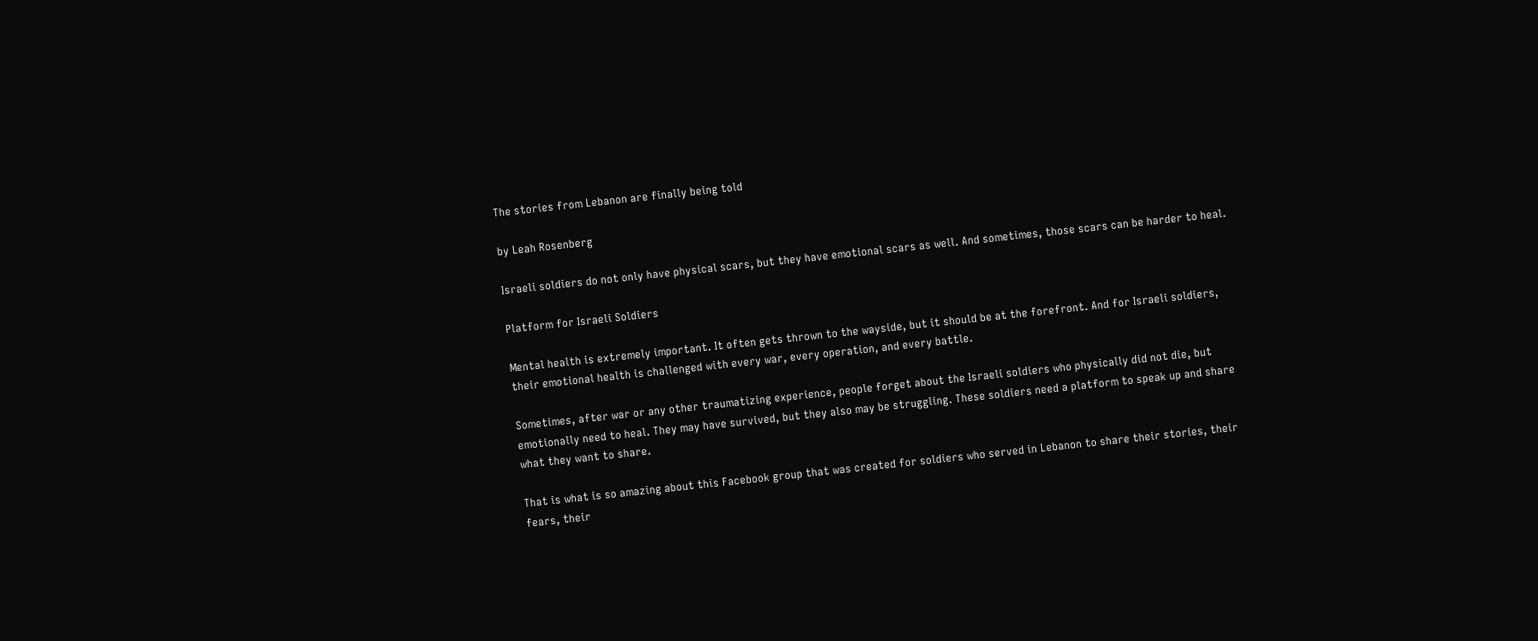The stories from Lebanon are finally being told

by Leah Rosenberg

Israeli soldiers do not only have physical scars, but they have emotional scars as well. And sometimes, those scars can be harder to heal.

Platform for Israeli Soldiers

Mental health is extremely important. It often gets thrown to the wayside, but it should be at the forefront. And for Israeli soldiers, their emotional health is challenged with every war, every operation, and every battle.

Sometimes, after war or any other traumatizing experience, people forget about the Israeli soldiers who physically did not die, but emotionally need to heal. They may have survived, but they also may be struggling. These soldiers need a platform to speak up and share what they want to share.

That is what is so amazing about this Facebook group that was created for soldiers who served in Lebanon to share their stories, their fears, their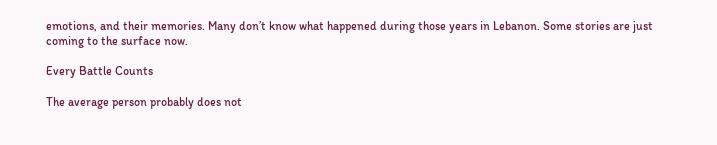emotions, and their memories. Many don’t know what happened during those years in Lebanon. Some stories are just coming to the surface now.

Every Battle Counts

The average person probably does not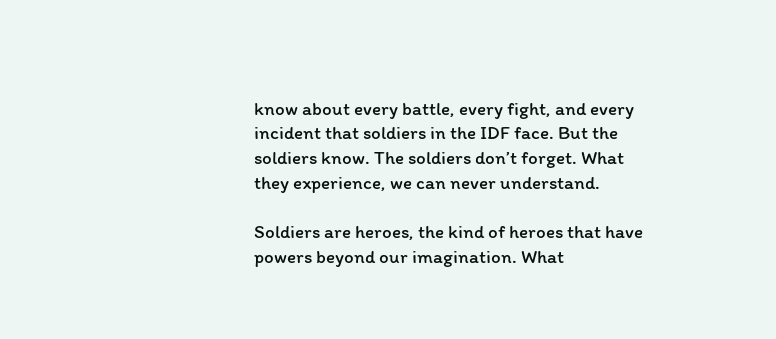know about every battle, every fight, and every incident that soldiers in the IDF face. But the soldiers know. The soldiers don’t forget. What they experience, we can never understand.

Soldiers are heroes, the kind of heroes that have powers beyond our imagination. What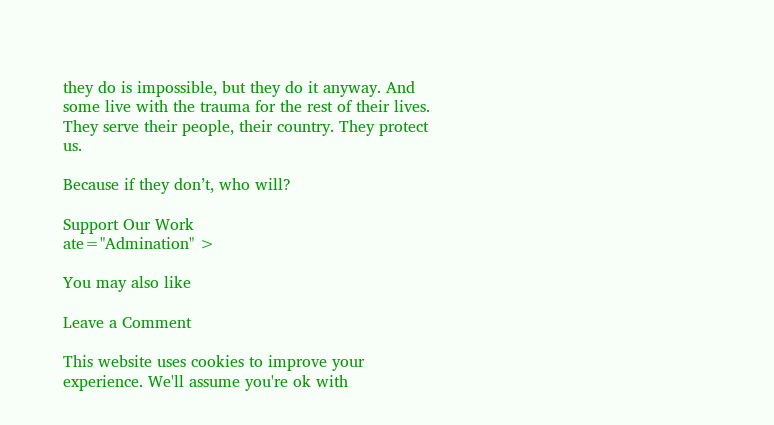they do is impossible, but they do it anyway. And some live with the trauma for the rest of their lives. They serve their people, their country. They protect us.

Because if they don’t, who will?

Support Our Work
ate="Admination" >

You may also like

Leave a Comment

This website uses cookies to improve your experience. We'll assume you're ok with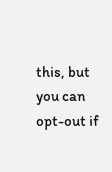this, but you can opt-out if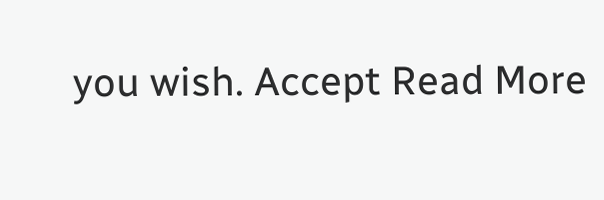you wish. Accept Read More